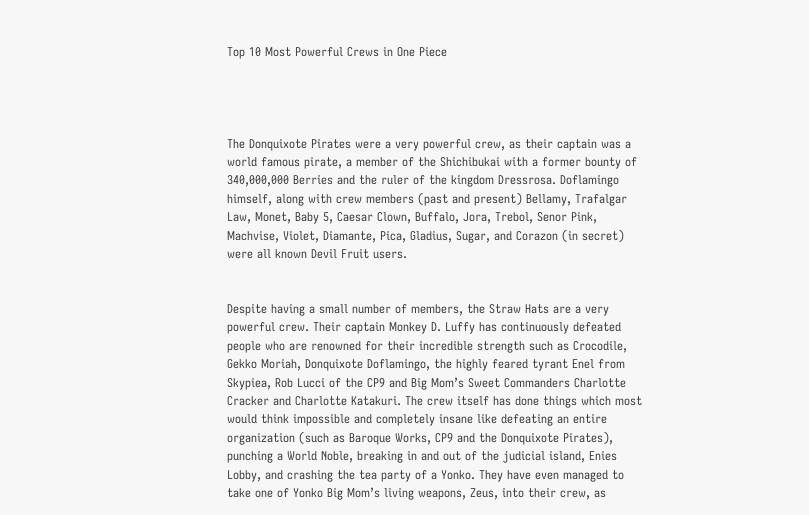Top 10 Most Powerful Crews in One Piece




The Donquixote Pirates were a very powerful crew, as their captain was a world famous pirate, a member of the Shichibukai with a former bounty of 340,000,000 Berries and the ruler of the kingdom Dressrosa. Doflamingo himself, along with crew members (past and present) Bellamy, Trafalgar Law, Monet, Baby 5, Caesar Clown, Buffalo, Jora, Trebol, Senor Pink, Machvise, Violet, Diamante, Pica, Gladius, Sugar, and Corazon (in secret) were all known Devil Fruit users.


Despite having a small number of members, the Straw Hats are a very powerful crew. Their captain Monkey D. Luffy has continuously defeated people who are renowned for their incredible strength such as Crocodile, Gekko Moriah, Donquixote Doflamingo, the highly feared tyrant Enel from Skypiea, Rob Lucci of the CP9 and Big Mom’s Sweet Commanders Charlotte Cracker and Charlotte Katakuri. The crew itself has done things which most would think impossible and completely insane like defeating an entire organization (such as Baroque Works, CP9 and the Donquixote Pirates), punching a World Noble, breaking in and out of the judicial island, Enies Lobby, and crashing the tea party of a Yonko. They have even managed to take one of Yonko Big Mom’s living weapons, Zeus, into their crew, as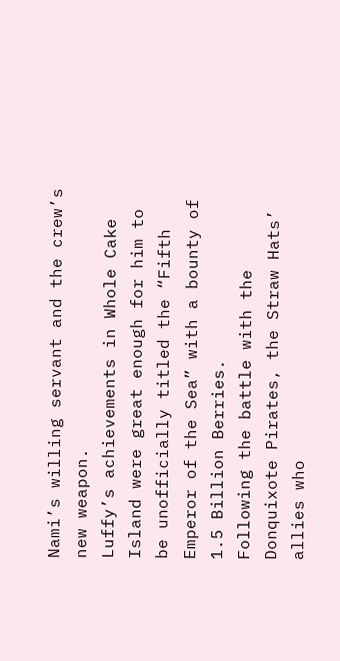Nami’s willing servant and the crew’s new weapon.
Luffy’s achievements in Whole Cake Island were great enough for him to be unofficially titled the “Fifth Emperor of the Sea” with a bounty of 1.5 Billion Berries.
Following the battle with the Donquixote Pirates, the Straw Hats’ allies who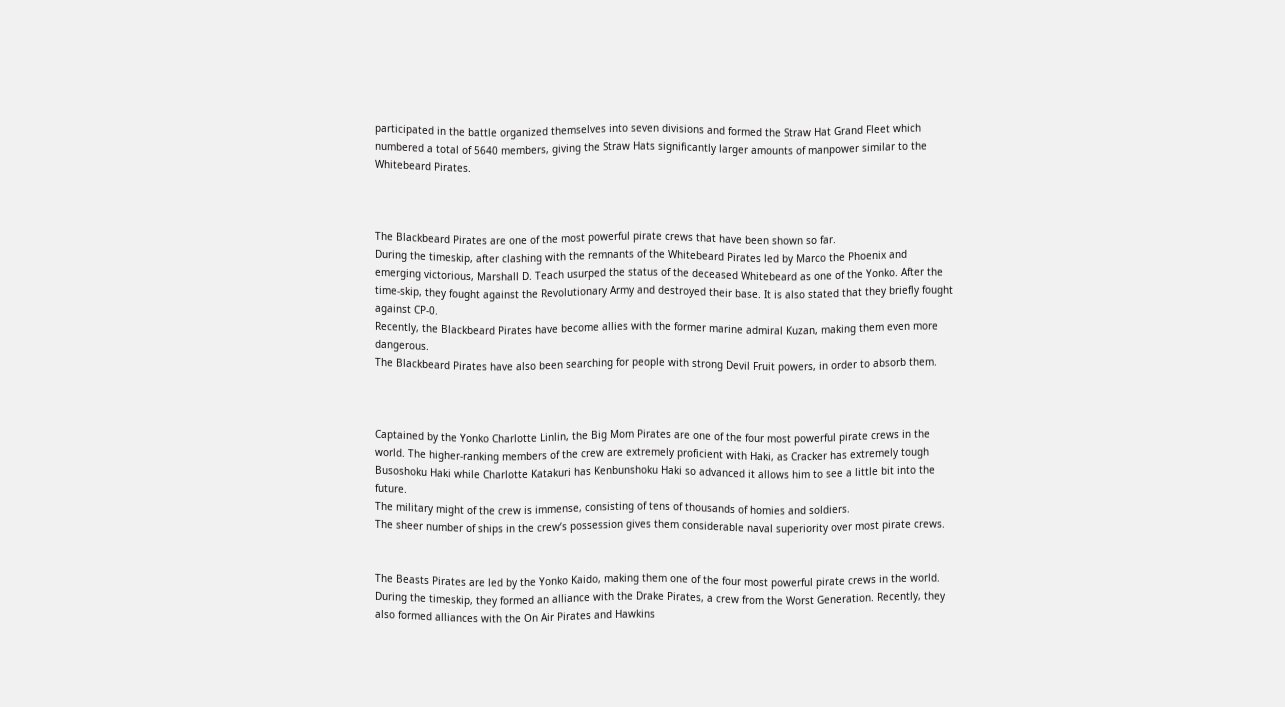participated in the battle organized themselves into seven divisions and formed the Straw Hat Grand Fleet which numbered a total of 5640 members, giving the Straw Hats significantly larger amounts of manpower similar to the Whitebeard Pirates.



The Blackbeard Pirates are one of the most powerful pirate crews that have been shown so far.
During the timeskip, after clashing with the remnants of the Whitebeard Pirates led by Marco the Phoenix and emerging victorious, Marshall D. Teach usurped the status of the deceased Whitebeard as one of the Yonko. After the time-skip, they fought against the Revolutionary Army and destroyed their base. It is also stated that they briefly fought against CP-0.
Recently, the Blackbeard Pirates have become allies with the former marine admiral Kuzan, making them even more dangerous.
The Blackbeard Pirates have also been searching for people with strong Devil Fruit powers, in order to absorb them.



Captained by the Yonko Charlotte Linlin, the Big Mom Pirates are one of the four most powerful pirate crews in the world. The higher-ranking members of the crew are extremely proficient with Haki, as Cracker has extremely tough Busoshoku Haki while Charlotte Katakuri has Kenbunshoku Haki so advanced it allows him to see a little bit into the future.
The military might of the crew is immense, consisting of tens of thousands of homies and soldiers.
The sheer number of ships in the crew’s possession gives them considerable naval superiority over most pirate crews.


The Beasts Pirates are led by the Yonko Kaido, making them one of the four most powerful pirate crews in the world.
During the timeskip, they formed an alliance with the Drake Pirates, a crew from the Worst Generation. Recently, they also formed alliances with the On Air Pirates and Hawkins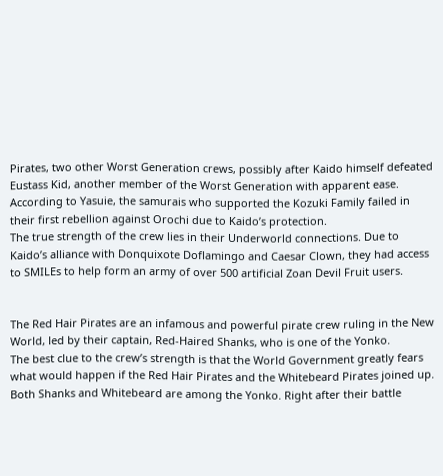Pirates, two other Worst Generation crews, possibly after Kaido himself defeated Eustass Kid, another member of the Worst Generation with apparent ease. According to Yasuie, the samurais who supported the Kozuki Family failed in their first rebellion against Orochi due to Kaido’s protection.
The true strength of the crew lies in their Underworld connections. Due to Kaido’s alliance with Donquixote Doflamingo and Caesar Clown, they had access to SMILEs to help form an army of over 500 artificial Zoan Devil Fruit users.


The Red Hair Pirates are an infamous and powerful pirate crew ruling in the New World, led by their captain, Red-Haired Shanks, who is one of the Yonko.
The best clue to the crew’s strength is that the World Government greatly fears what would happen if the Red Hair Pirates and the Whitebeard Pirates joined up. Both Shanks and Whitebeard are among the Yonko. Right after their battle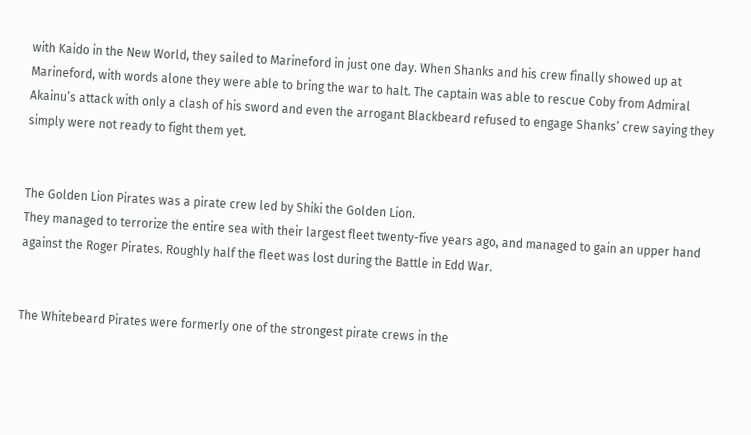with Kaido in the New World, they sailed to Marineford in just one day. When Shanks and his crew finally showed up at Marineford, with words alone they were able to bring the war to halt. The captain was able to rescue Coby from Admiral Akainu’s attack with only a clash of his sword and even the arrogant Blackbeard refused to engage Shanks’ crew saying they simply were not ready to fight them yet.


The Golden Lion Pirates was a pirate crew led by Shiki the Golden Lion.
They managed to terrorize the entire sea with their largest fleet twenty-five years ago, and managed to gain an upper hand against the Roger Pirates. Roughly half the fleet was lost during the Battle in Edd War.


The Whitebeard Pirates were formerly one of the strongest pirate crews in the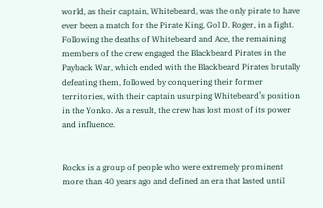world, as their captain, Whitebeard, was the only pirate to have ever been a match for the Pirate King, Gol D. Roger, in a fight.
Following the deaths of Whitebeard and Ace, the remaining members of the crew engaged the Blackbeard Pirates in the Payback War, which ended with the Blackbeard Pirates brutally defeating them, followed by conquering their former territories, with their captain usurping Whitebeard’s position in the Yonko. As a result, the crew has lost most of its power and influence.


Rocks is a group of people who were extremely prominent more than 40 years ago and defined an era that lasted until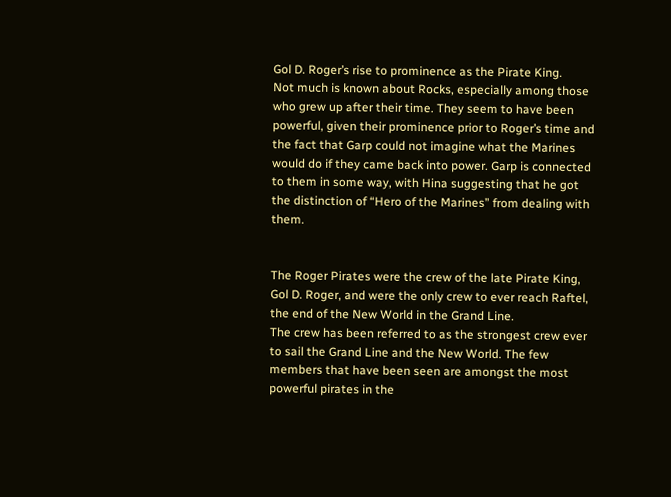Gol D. Roger’s rise to prominence as the Pirate King.
Not much is known about Rocks, especially among those who grew up after their time. They seem to have been powerful, given their prominence prior to Roger’s time and the fact that Garp could not imagine what the Marines would do if they came back into power. Garp is connected to them in some way, with Hina suggesting that he got the distinction of “Hero of the Marines” from dealing with them.


The Roger Pirates were the crew of the late Pirate King, Gol D. Roger, and were the only crew to ever reach Raftel, the end of the New World in the Grand Line.
The crew has been referred to as the strongest crew ever to sail the Grand Line and the New World. The few members that have been seen are amongst the most powerful pirates in the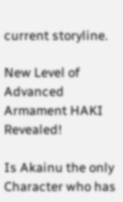current storyline.

New Level of Advanced Armament HAKI Revealed!

Is Akainu the only Character who has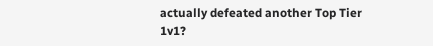actually defeated another Top Tier 1v1?